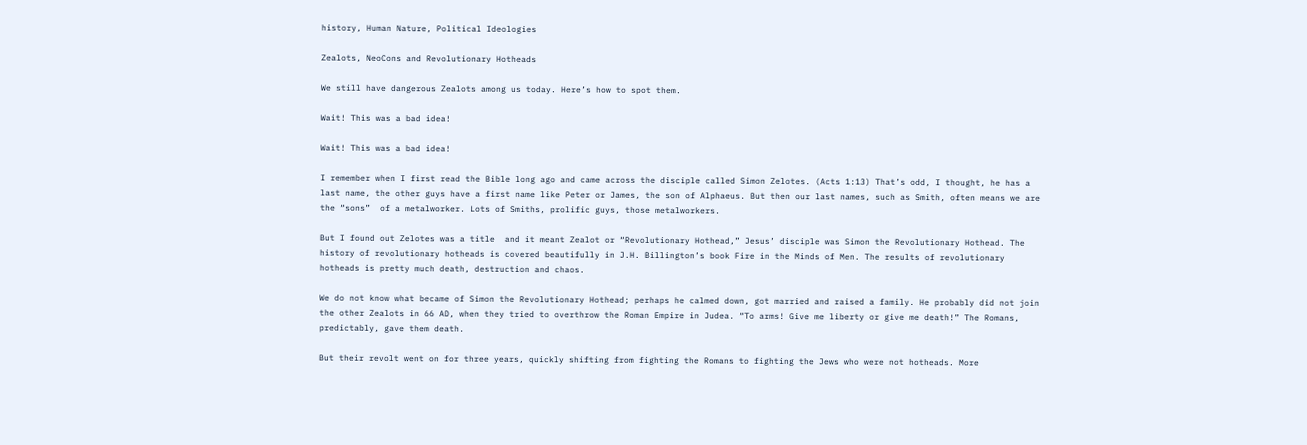history, Human Nature, Political Ideologies

Zealots, NeoCons and Revolutionary Hotheads

We still have dangerous Zealots among us today. Here’s how to spot them.

Wait! This was a bad idea!

Wait! This was a bad idea!

I remember when I first read the Bible long ago and came across the disciple called Simon Zelotes. (Acts 1:13) That’s odd, I thought, he has a last name, the other guys have a first name like Peter or James, the son of Alphaeus. But then our last names, such as Smith, often means we are the “sons”  of a metalworker. Lots of Smiths, prolific guys, those metalworkers.

But I found out Zelotes was a title  and it meant Zealot or “Revolutionary Hothead,” Jesus’ disciple was Simon the Revolutionary Hothead. The history of revolutionary hotheads is covered beautifully in J.H. Billington’s book Fire in the Minds of Men. The results of revolutionary hotheads is pretty much death, destruction and chaos.

We do not know what became of Simon the Revolutionary Hothead; perhaps he calmed down, got married and raised a family. He probably did not join the other Zealots in 66 AD, when they tried to overthrow the Roman Empire in Judea. “To arms! Give me liberty or give me death!” The Romans, predictably, gave them death.

But their revolt went on for three years, quickly shifting from fighting the Romans to fighting the Jews who were not hotheads. More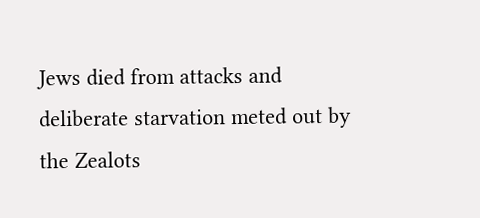Jews died from attacks and deliberate starvation meted out by the Zealots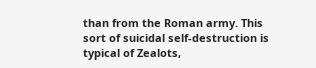than from the Roman army. This sort of suicidal self-destruction is typical of Zealots,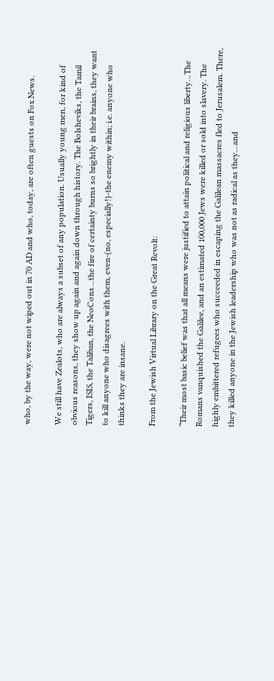who, by the way, were not wiped out in 70 AD and who, today, are often guests on Fox News.

We still have Zealots, who are always a subset of any population. Usually young men, for kind of obvious reasons, they show up again and again down through history. The Bolsheviks, the Tamil Tigers, ISIS, the Taliban, the NeoCons…the fire of certainty burns so brightly in their brains, they want to kill anyone who disagrees with them, even-(no, especially!)-the enemy within; i.e. anyone who thinks they are insane.

From the Jewish Virtual Library on the Great Revolt:

“Their most basic belief was that all means were justified to attain political and religious liberty…The Romans vanquished the Galilee, and an estimated 100,000 Jews were killed or sold into slavery. The highly embittered refugees who succeeded in escaping the Galilean massacres fled to Jerusalem. There, they killed anyone in the Jewish leadership who was not as radical as they…and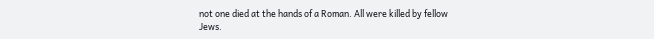not one died at the hands of a Roman. All were killed by fellow Jews.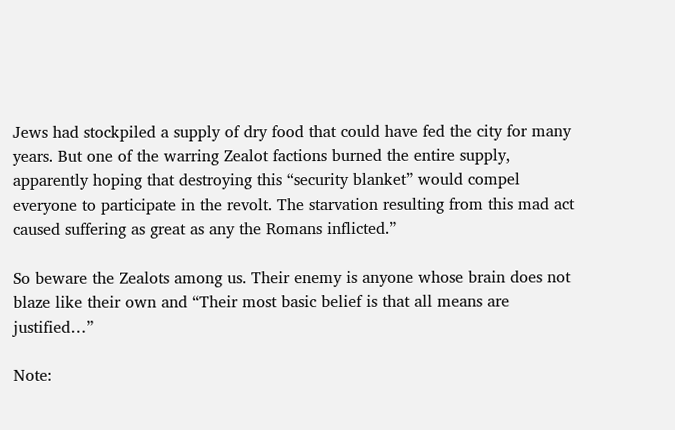Jews had stockpiled a supply of dry food that could have fed the city for many years. But one of the warring Zealot factions burned the entire supply, apparently hoping that destroying this “security blanket” would compel everyone to participate in the revolt. The starvation resulting from this mad act caused suffering as great as any the Romans inflicted.”

So beware the Zealots among us. Their enemy is anyone whose brain does not blaze like their own and “Their most basic belief is that all means are justified…”

Note: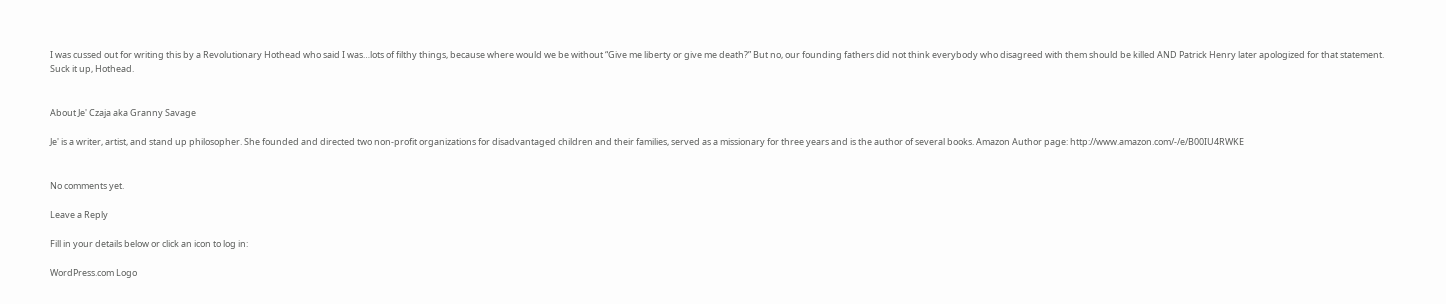I was cussed out for writing this by a Revolutionary Hothead who said I was…lots of filthy things, because where would we be without “Give me liberty or give me death?” But no, our founding fathers did not think everybody who disagreed with them should be killed AND Patrick Henry later apologized for that statement. Suck it up, Hothead.


About Je' Czaja aka Granny Savage

Je' is a writer, artist, and stand up philosopher. She founded and directed two non-profit organizations for disadvantaged children and their families, served as a missionary for three years and is the author of several books. Amazon Author page: http://www.amazon.com/-/e/B00IU4RWKE


No comments yet.

Leave a Reply

Fill in your details below or click an icon to log in:

WordPress.com Logo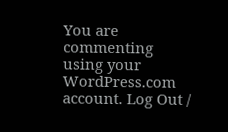You are commenting using your WordPress.com account. Log Out /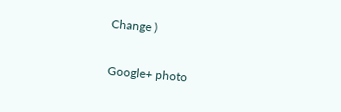Change )

Google+ photo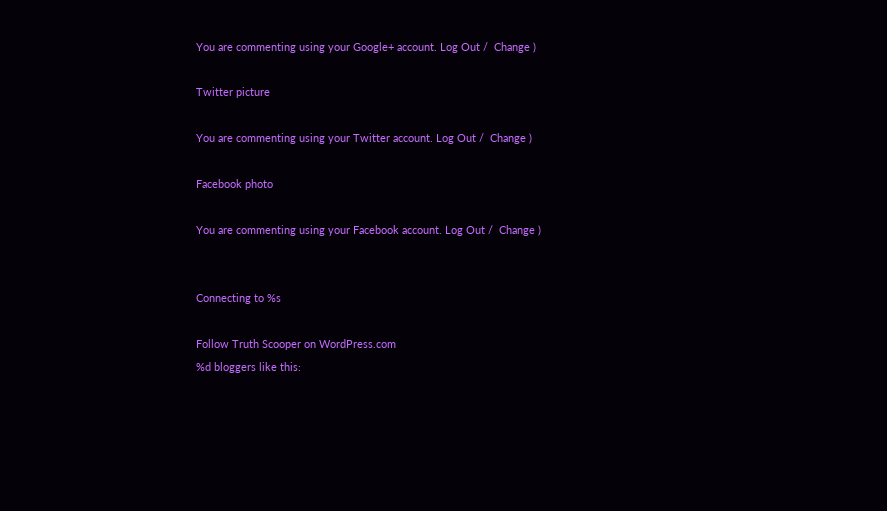You are commenting using your Google+ account. Log Out /  Change )

Twitter picture

You are commenting using your Twitter account. Log Out /  Change )

Facebook photo

You are commenting using your Facebook account. Log Out /  Change )


Connecting to %s

Follow Truth Scooper on WordPress.com
%d bloggers like this: